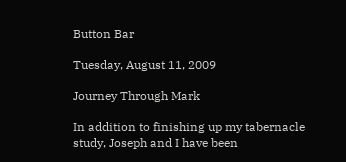Button Bar

Tuesday, August 11, 2009

Journey Through Mark

In addition to finishing up my tabernacle study, Joseph and I have been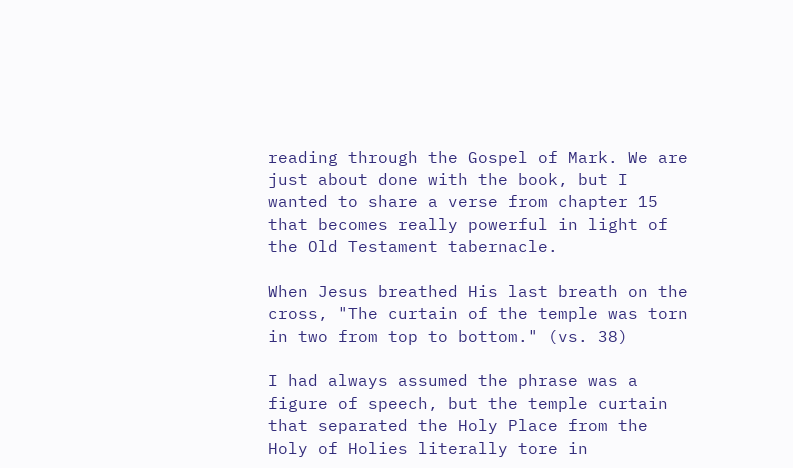reading through the Gospel of Mark. We are just about done with the book, but I wanted to share a verse from chapter 15 that becomes really powerful in light of the Old Testament tabernacle.

When Jesus breathed His last breath on the cross, "The curtain of the temple was torn in two from top to bottom." (vs. 38)

I had always assumed the phrase was a figure of speech, but the temple curtain that separated the Holy Place from the Holy of Holies literally tore in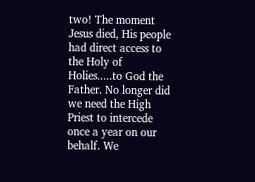two! The moment Jesus died, His people had direct access to the Holy of Holies.....to God the Father. No longer did we need the High Priest to intercede once a year on our behalf. We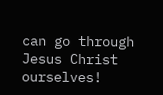can go through Jesus Christ ourselves!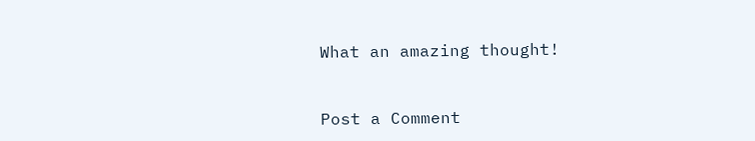What an amazing thought!


Post a Comment